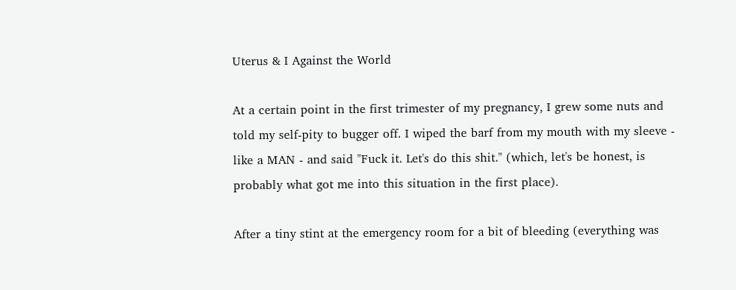Uterus & I Against the World

At a certain point in the first trimester of my pregnancy, I grew some nuts and told my self-pity to bugger off. I wiped the barf from my mouth with my sleeve - like a MAN - and said "Fuck it. Let's do this shit." (which, let's be honest, is probably what got me into this situation in the first place).

After a tiny stint at the emergency room for a bit of bleeding (everything was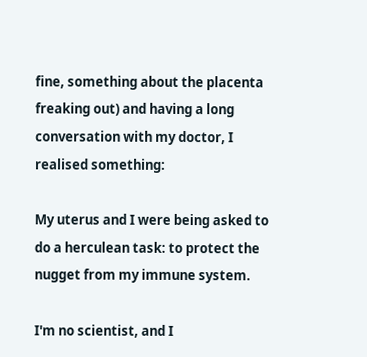fine, something about the placenta freaking out) and having a long conversation with my doctor, I realised something:

My uterus and I were being asked to do a herculean task: to protect the nugget from my immune system.

I'm no scientist, and I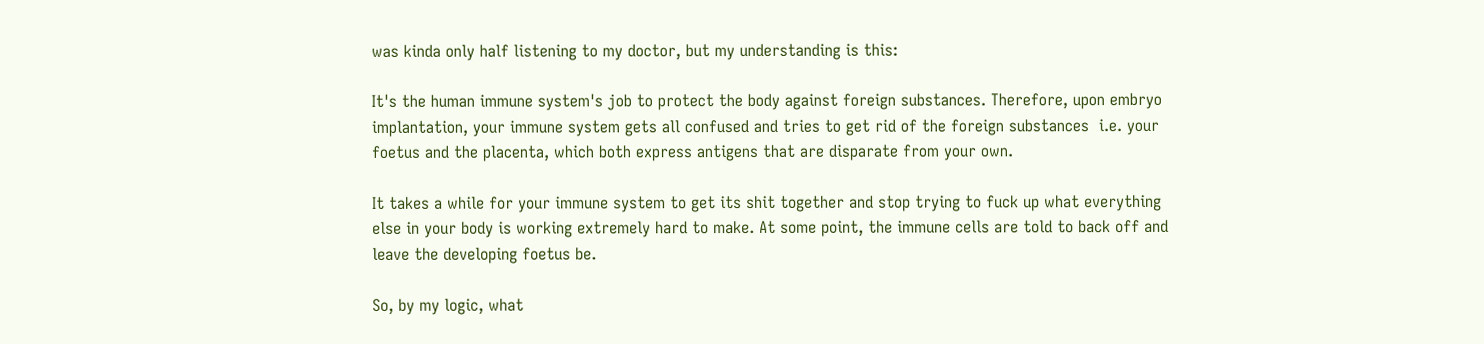was kinda only half listening to my doctor, but my understanding is this:

It's the human immune system's job to protect the body against foreign substances. Therefore, upon embryo implantation, your immune system gets all confused and tries to get rid of the foreign substances  i.e. your foetus and the placenta, which both express antigens that are disparate from your own.

It takes a while for your immune system to get its shit together and stop trying to fuck up what everything else in your body is working extremely hard to make. At some point, the immune cells are told to back off and leave the developing foetus be.

So, by my logic, what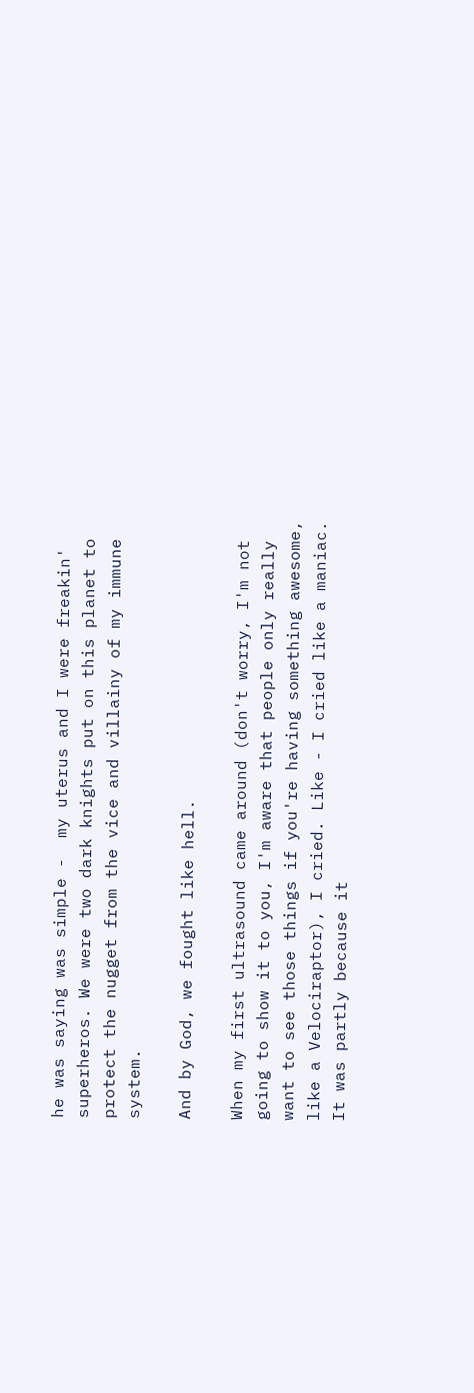he was saying was simple -  my uterus and I were freakin' superheros. We were two dark knights put on this planet to protect the nugget from the vice and villainy of my immune system.

And by God, we fought like hell.

When my first ultrasound came around (don't worry, I'm not going to show it to you, I'm aware that people only really want to see those things if you're having something awesome, like a Velociraptor), I cried. Like - I cried like a maniac. It was partly because it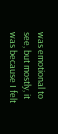was emotional to see, but mostly, it was because I felt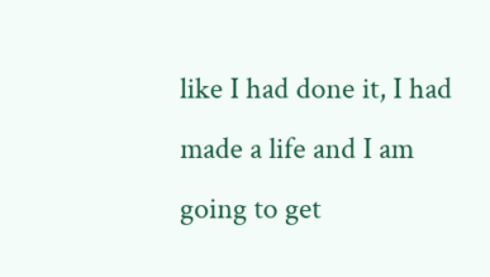like I had done it, I had made a life and I am going to get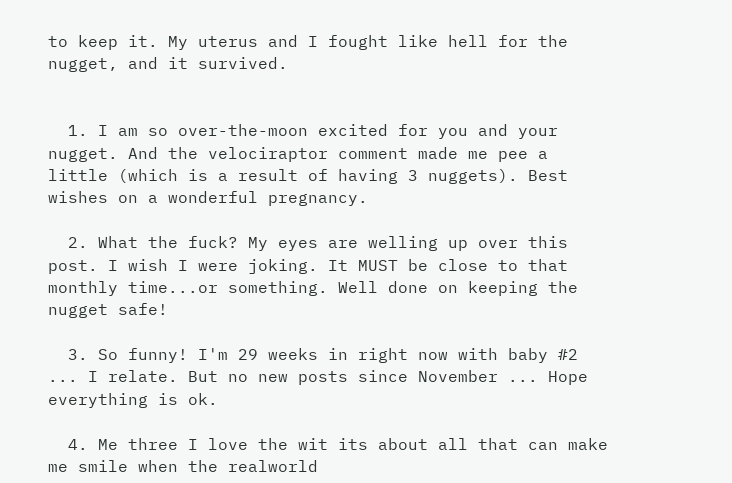to keep it. My uterus and I fought like hell for the nugget, and it survived.


  1. I am so over-the-moon excited for you and your nugget. And the velociraptor comment made me pee a little (which is a result of having 3 nuggets). Best wishes on a wonderful pregnancy.

  2. What the fuck? My eyes are welling up over this post. I wish I were joking. It MUST be close to that monthly time...or something. Well done on keeping the nugget safe!

  3. So funny! I'm 29 weeks in right now with baby #2 ... I relate. But no new posts since November ... Hope everything is ok.

  4. Me three I love the wit its about all that can make me smile when the realworld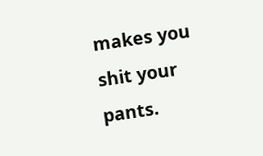makes you shit your pants.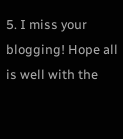5. I miss your blogging! Hope all is well with the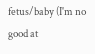fetus/baby (I'm no good at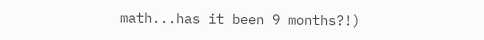math...has it been 9 months?!)